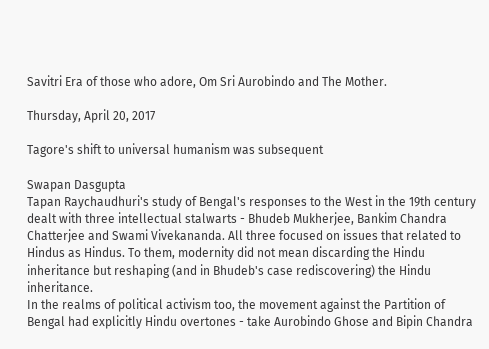Savitri Era of those who adore, Om Sri Aurobindo and The Mother.

Thursday, April 20, 2017

Tagore's shift to universal humanism was subsequent

Swapan Dasgupta
Tapan Raychaudhuri's study of Bengal's responses to the West in the 19th century dealt with three intellectual stalwarts - Bhudeb Mukherjee, Bankim Chandra Chatterjee and Swami Vivekananda. All three focused on issues that related to Hindus as Hindus. To them, modernity did not mean discarding the Hindu inheritance but reshaping (and in Bhudeb's case rediscovering) the Hindu inheritance.
In the realms of political activism too, the movement against the Partition of Bengal had explicitly Hindu overtones - take Aurobindo Ghose and Bipin Chandra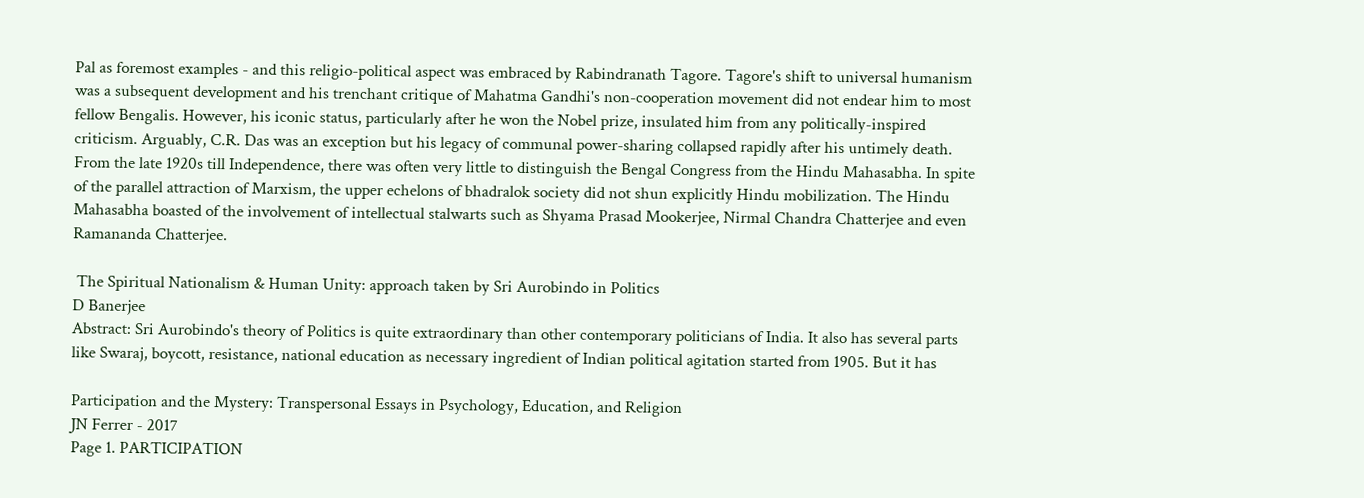Pal as foremost examples - and this religio-political aspect was embraced by Rabindranath Tagore. Tagore's shift to universal humanism was a subsequent development and his trenchant critique of Mahatma Gandhi's non-cooperation movement did not endear him to most fellow Bengalis. However, his iconic status, particularly after he won the Nobel prize, insulated him from any politically-inspired criticism. Arguably, C.R. Das was an exception but his legacy of communal power-sharing collapsed rapidly after his untimely death. From the late 1920s till Independence, there was often very little to distinguish the Bengal Congress from the Hindu Mahasabha. In spite of the parallel attraction of Marxism, the upper echelons of bhadralok society did not shun explicitly Hindu mobilization. The Hindu Mahasabha boasted of the involvement of intellectual stalwarts such as Shyama Prasad Mookerjee, Nirmal Chandra Chatterjee and even Ramananda Chatterjee.

 The Spiritual Nationalism & Human Unity: approach taken by Sri Aurobindo in Politics
D Banerjee
Abstract: Sri Aurobindo's theory of Politics is quite extraordinary than other contemporary politicians of India. It also has several parts like Swaraj, boycott, resistance, national education as necessary ingredient of Indian political agitation started from 1905. But it has

Participation and the Mystery: Transpersonal Essays in Psychology, Education, and Religion
JN Ferrer - 2017
Page 1. PARTICIPATION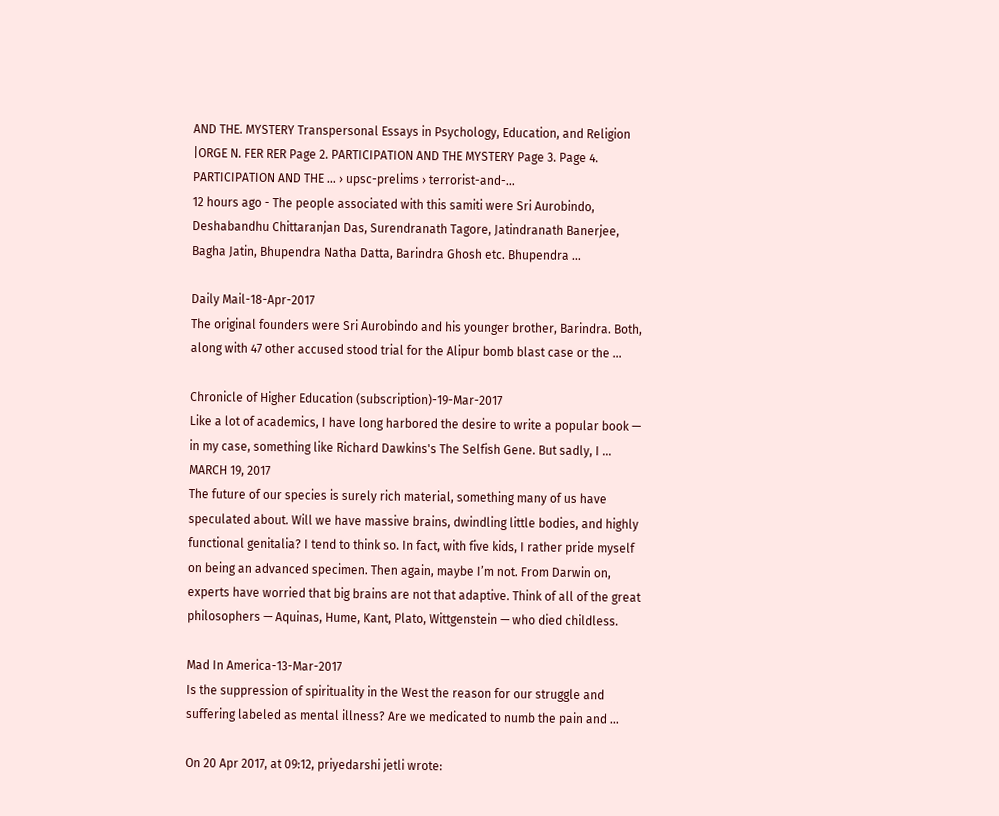AND THE. MYSTERY Transpersonal Essays in Psychology, Education, and Religion |ORGE N. FER RER Page 2. PARTICIPATION AND THE MYSTERY Page 3. Page 4. PARTICIPATION AND THE ... › upsc-prelims › terrorist-and-...
12 hours ago - The people associated with this samiti were Sri Aurobindo, Deshabandhu Chittaranjan Das, Surendranath Tagore, Jatindranath Banerjee, Bagha Jatin, Bhupendra Natha Datta, Barindra Ghosh etc. Bhupendra ...

Daily Mail-18-Apr-2017
The original founders were Sri Aurobindo and his younger brother, Barindra. Both, along with 47 other accused stood trial for the Alipur bomb blast case or the ...

Chronicle of Higher Education (subscription)-19-Mar-2017
Like a lot of academics, I have long harbored the desire to write a popular book — in my case, something like Richard Dawkins's The Selfish Gene. But sadly, I ...
MARCH 19, 2017
The future of our species is surely rich material, something many of us have speculated about. Will we have massive brains, dwindling little bodies, and highly functional genitalia? I tend to think so. In fact, with five kids, I rather pride myself on being an advanced specimen. Then again, maybe I’m not. From Darwin on, experts have worried that big brains are not that adaptive. Think of all of the great philosophers — Aquinas, Hume, Kant, Plato, Wittgenstein — who died childless.

Mad In America-13-Mar-2017
Is the suppression of spirituality in the West the reason for our struggle and suffering labeled as mental illness? Are we medicated to numb the pain and ...

On 20 Apr 2017, at 09:12, priyedarshi jetli wrote: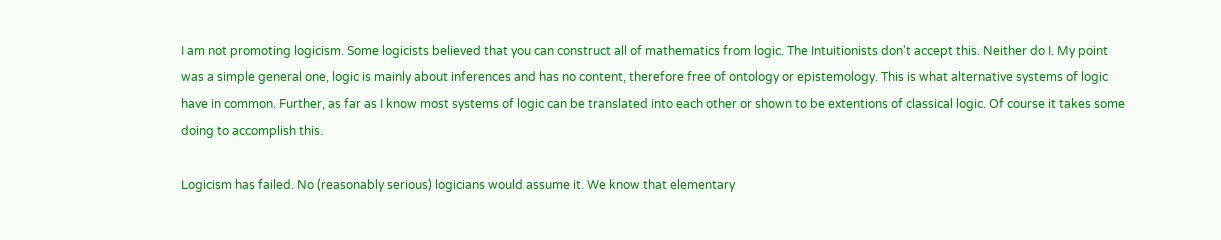I am not promoting logicism. Some logicists believed that you can construct all of mathematics from logic. The Intuitionists don't accept this. Neither do I. My point was a simple general one, logic is mainly about inferences and has no content, therefore free of ontology or epistemology. This is what alternative systems of logic have in common. Further, as far as I know most systems of logic can be translated into each other or shown to be extentions of classical logic. Of course it takes some doing to accomplish this.

Logicism has failed. No (reasonably serious) logicians would assume it. We know that elementary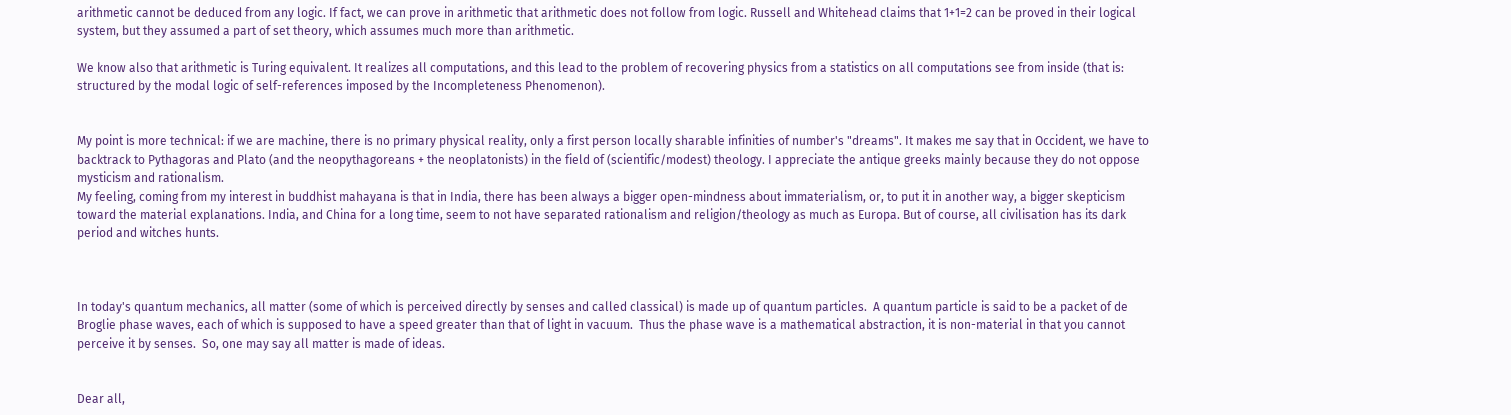arithmetic cannot be deduced from any logic. If fact, we can prove in arithmetic that arithmetic does not follow from logic. Russell and Whitehead claims that 1+1=2 can be proved in their logical system, but they assumed a part of set theory, which assumes much more than arithmetic.

We know also that arithmetic is Turing equivalent. It realizes all computations, and this lead to the problem of recovering physics from a statistics on all computations see from inside (that is: structured by the modal logic of self-references imposed by the Incompleteness Phenomenon).


My point is more technical: if we are machine, there is no primary physical reality, only a first person locally sharable infinities of number's "dreams". It makes me say that in Occident, we have to backtrack to Pythagoras and Plato (and the neopythagoreans + the neoplatonists) in the field of (scientific/modest) theology. I appreciate the antique greeks mainly because they do not oppose mysticism and rationalism.
My feeling, coming from my interest in buddhist mahayana is that in India, there has been always a bigger open-mindness about immaterialism, or, to put it in another way, a bigger skepticism toward the material explanations. India, and China for a long time, seem to not have separated rationalism and religion/theology as much as Europa. But of course, all civilisation has its dark period and witches hunts.



In today's quantum mechanics, all matter (some of which is perceived directly by senses and called classical) is made up of quantum particles.  A quantum particle is said to be a packet of de Broglie phase waves, each of which is supposed to have a speed greater than that of light in vacuum.  Thus the phase wave is a mathematical abstraction, it is non-material in that you cannot perceive it by senses.  So, one may say all matter is made of ideas.


Dear all,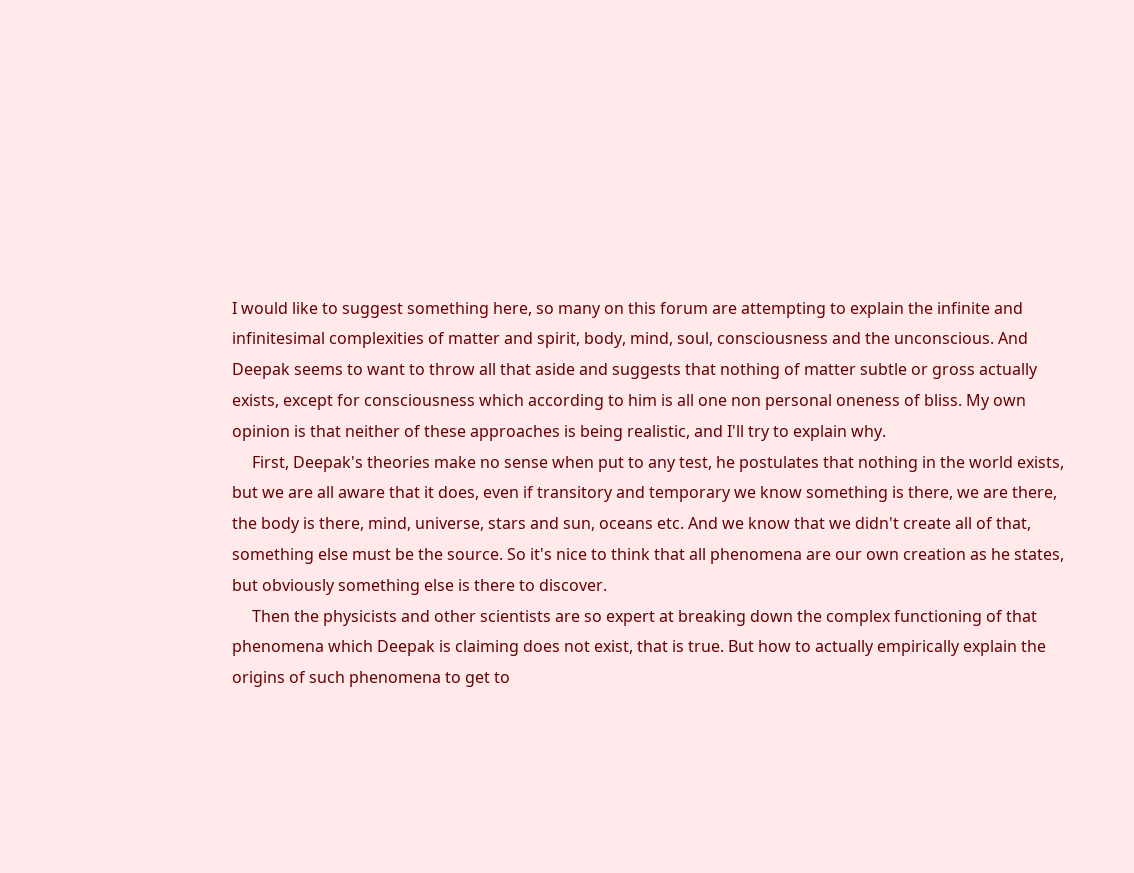I would like to suggest something here, so many on this forum are attempting to explain the infinite and infinitesimal complexities of matter and spirit, body, mind, soul, consciousness and the unconscious. And Deepak seems to want to throw all that aside and suggests that nothing of matter subtle or gross actually exists, except for consciousness which according to him is all one non personal oneness of bliss. My own opinion is that neither of these approaches is being realistic, and I'll try to explain why.
     First, Deepak's theories make no sense when put to any test, he postulates that nothing in the world exists, but we are all aware that it does, even if transitory and temporary we know something is there, we are there, the body is there, mind, universe, stars and sun, oceans etc. And we know that we didn't create all of that, something else must be the source. So it's nice to think that all phenomena are our own creation as he states, but obviously something else is there to discover.
     Then the physicists and other scientists are so expert at breaking down the complex functioning of that phenomena which Deepak is claiming does not exist, that is true. But how to actually empirically explain the origins of such phenomena to get to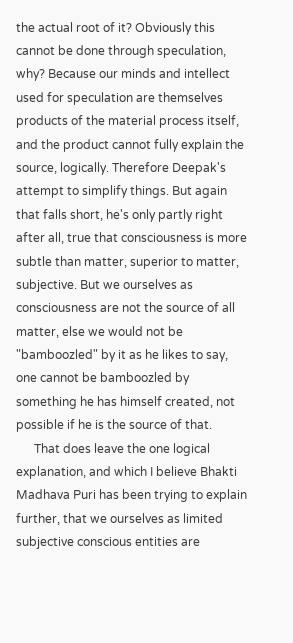the actual root of it? Obviously this cannot be done through speculation, why? Because our minds and intellect used for speculation are themselves products of the material process itself, and the product cannot fully explain the source, logically. Therefore Deepak's attempt to simplify things. But again that falls short, he's only partly right after all, true that consciousness is more subtle than matter, superior to matter, subjective. But we ourselves as consciousness are not the source of all matter, else we would not be "bamboozled" by it as he likes to say, one cannot be bamboozled by something he has himself created, not possible if he is the source of that.
      That does leave the one logical explanation, and which I believe Bhakti Madhava Puri has been trying to explain further, that we ourselves as limited subjective conscious entities are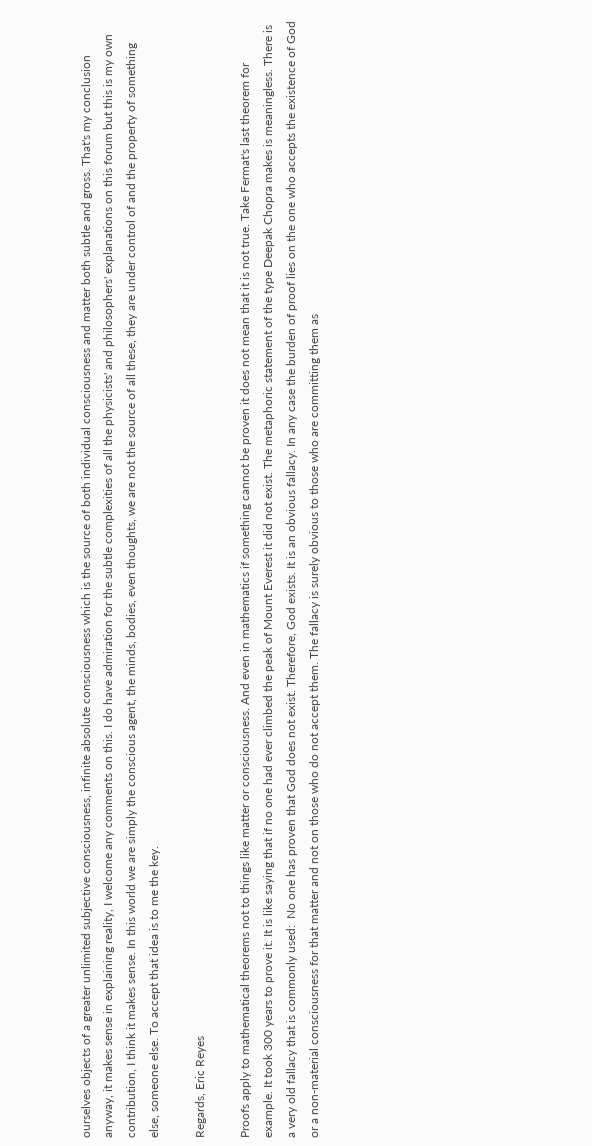ourselves objects of a greater unlimited subjective consciousness, infinite absolute consciousness which is the source of both individual consciousness and matter both subtle and gross. That's my conclusion anyway, it makes sense in explaining reality, I welcome any comments on this. I do have admiration for the subtle complexities of all the physicists' and philosophers' explanations on this forum but this is my own contribution, I think it makes sense. In this world we are simply the conscious agent, the minds, bodies, even thoughts, we are not the source of all these, they are under control of and the property of something else, someone else. To accept that idea is to me the key.

Regards, Eric Reyes

Proofs apply to mathematical theorems not to things like matter or consciousness. And even in mathematics if something cannot be proven it does not mean that it is not true. Take Fermat's last theorem for example. It took 300 years to prove it. It is like saying that if no one had ever climbed the peak of Mount Everest it did not exist. The metaphoric statement of the type Deepak Chopra makes is meaningless. There is a very old fallacy that is commonly used:  No one has proven that God does not exist. Therefore, God exists. It is an obvious fallacy. In any case the burden of proof lies on the one who accepts the existence of God or a non-material consciousness for that matter and not on those who do not accept them. The fallacy is surely obvious to those who are committing them as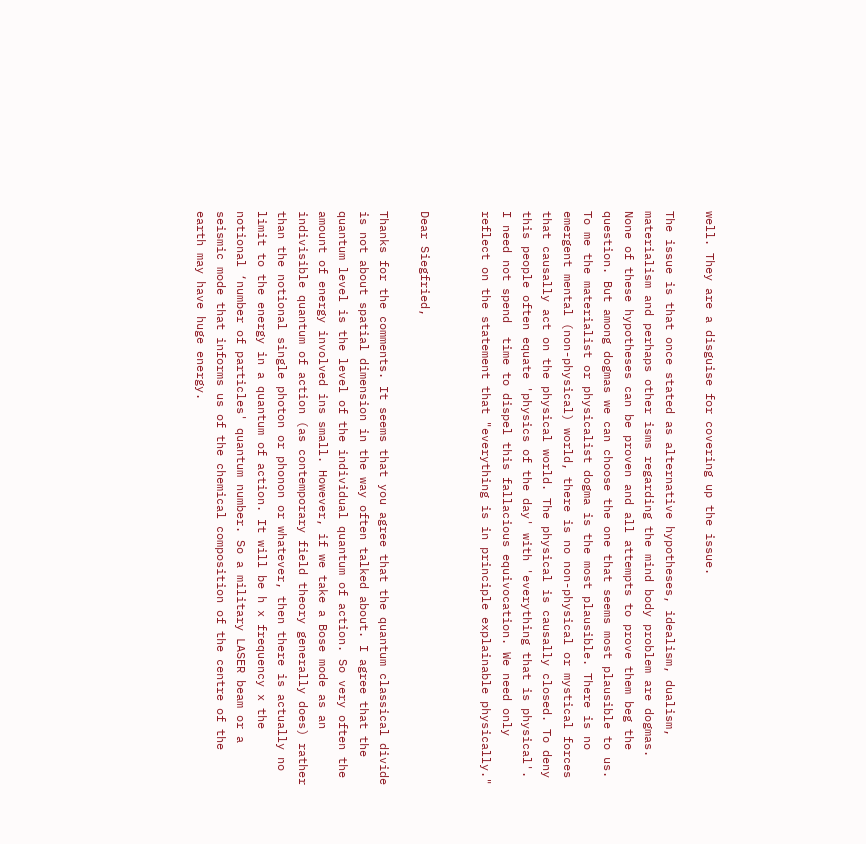well. They are a disguise for covering up the issue.

The issue is that once stated as alternative hypotheses, idealism, dualism, materialism and perhaps other isms regarding the mind body problem are dogmas. None of these hypotheses can be proven and all attempts to prove them beg the question. But among dogmas we can choose the one that seems most plausible to us. To me the materialist or physicalist dogma is the most plausible. There is no emergent mental (non-physical) world, there is no non-physical or mystical forces that causally act on the physical world. The physical is causally closed. To deny this people often equate 'physics of the day' with 'everything that is physical'. I need not spend  time to dispel this fallacious equivocation. We need only reflect on the statement that "everything is in principle explainable physically."


Dear Siegfried,

Thanks for the comments. It seems that you agree that the quantum classical divide is not about spatial dimension in the way often talked about. I agree that the quantum level is the level of the individual quantum of action. So very often the amount of energy involved ins small. However, if we take a Bose mode as an indivisible quantum of action (as contemporary field theory generally does) rather than the notional single photon or phonon or whatever, then there is actually no limit to the energy in a quantum of action. It will be h x frequency x the notional ‘number of particles' quantum number. So a military LASER beam or a seismic mode that informs us of the chemical composition of the centre of the earth may have huge energy.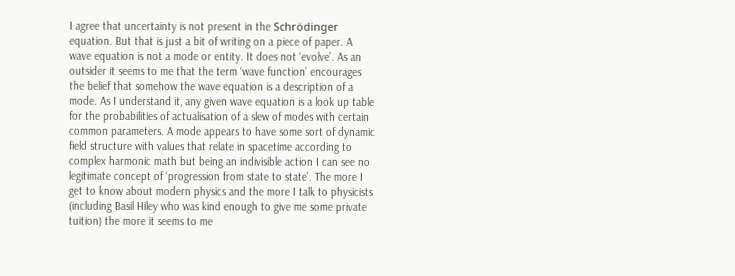I agree that uncertainty is not present in the Schrödinger equation. But that is just a bit of writing on a piece of paper. A wave equation is not a mode or entity. It does not ‘evolve’. As an outsider it seems to me that the term ‘wave function’ encourages the belief that somehow the wave equation is a description of a mode. As I understand it, any given wave equation is a look up table for the probabilities of actualisation of a slew of modes with certain common parameters. A mode appears to have some sort of dynamic field structure with values that relate in spacetime according to complex harmonic math but being an indivisible action I can see no legitimate concept of ‘progression from state to state’. The more I get to know about modern physics and the more I talk to physicists (including Basil Hiley who was kind enough to give me some private tuition) the more it seems to me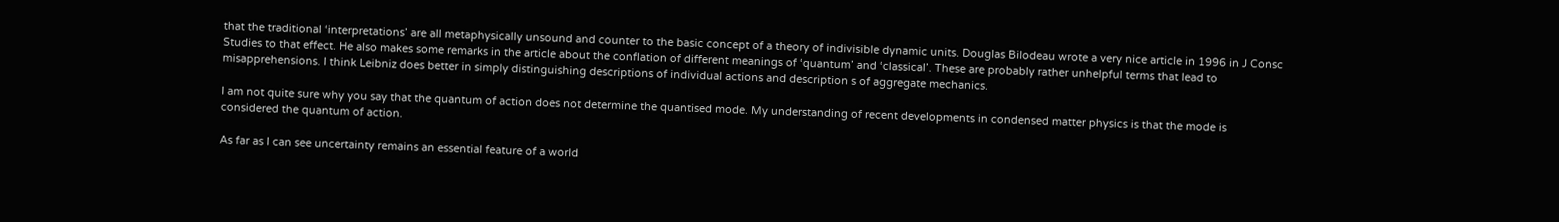that the traditional ‘interpretations’ are all metaphysically unsound and counter to the basic concept of a theory of indivisible dynamic units. Douglas Bilodeau wrote a very nice article in 1996 in J Consc Studies to that effect. He also makes some remarks in the article about the conflation of different meanings of ‘quantum’ and ‘classical’. These are probably rather unhelpful terms that lead to misapprehensions. I think Leibniz does better in simply distinguishing descriptions of individual actions and description s of aggregate mechanics.

I am not quite sure why you say that the quantum of action does not determine the quantised mode. My understanding of recent developments in condensed matter physics is that the mode is considered the quantum of action.

As far as I can see uncertainty remains an essential feature of a world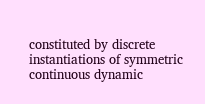constituted by discrete instantiations of symmetric continuous dynamic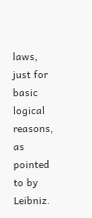laws, just for basic logical reasons, as pointed to by Leibniz.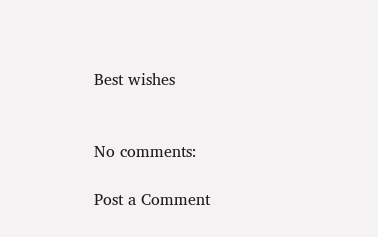Best wishes


No comments:

Post a Comment